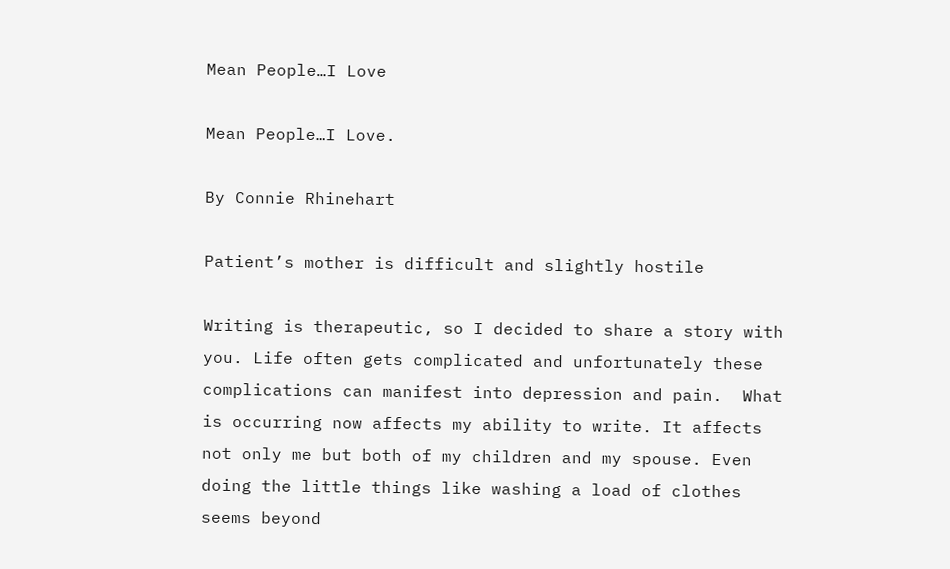Mean People…I Love

Mean People…I Love.

By Connie Rhinehart

Patient’s mother is difficult and slightly hostile

Writing is therapeutic, so I decided to share a story with you. Life often gets complicated and unfortunately these complications can manifest into depression and pain.  What is occurring now affects my ability to write. It affects not only me but both of my children and my spouse. Even doing the little things like washing a load of clothes seems beyond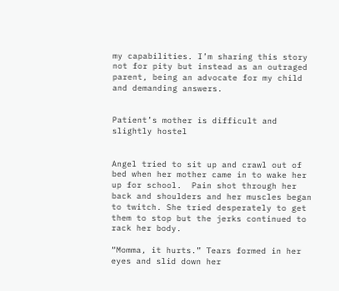my capabilities. I’m sharing this story not for pity but instead as an outraged parent, being an advocate for my child and demanding answers.


Patient’s mother is difficult and slightly hostel


Angel tried to sit up and crawl out of bed when her mother came in to wake her up for school.  Pain shot through her back and shoulders and her muscles began to twitch. She tried desperately to get them to stop but the jerks continued to rack her body.

“Momma, it hurts.” Tears formed in her eyes and slid down her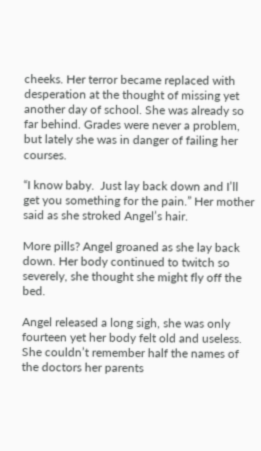cheeks. Her terror became replaced with desperation at the thought of missing yet another day of school. She was already so far behind. Grades were never a problem, but lately she was in danger of failing her courses.

“I know baby.  Just lay back down and I’ll get you something for the pain.” Her mother said as she stroked Angel’s hair.

More pills? Angel groaned as she lay back down. Her body continued to twitch so severely, she thought she might fly off the bed.

Angel released a long sigh, she was only fourteen yet her body felt old and useless. She couldn’t remember half the names of the doctors her parents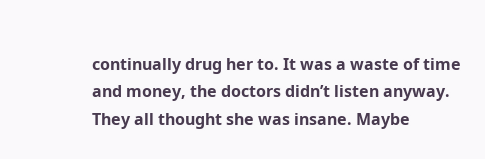continually drug her to. It was a waste of time and money, the doctors didn’t listen anyway. They all thought she was insane. Maybe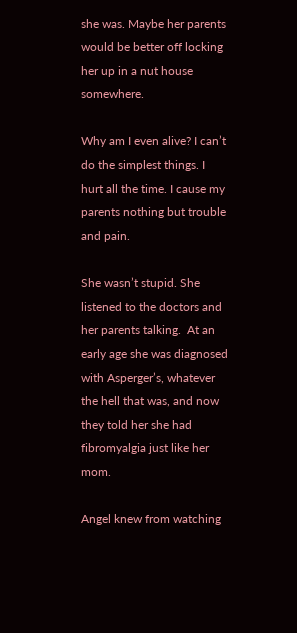she was. Maybe her parents would be better off locking her up in a nut house somewhere.

Why am I even alive? I can’t do the simplest things. I hurt all the time. I cause my parents nothing but trouble and pain.

She wasn’t stupid. She listened to the doctors and her parents talking.  At an early age she was diagnosed with Asperger’s, whatever the hell that was, and now they told her she had fibromyalgia just like her mom.

Angel knew from watching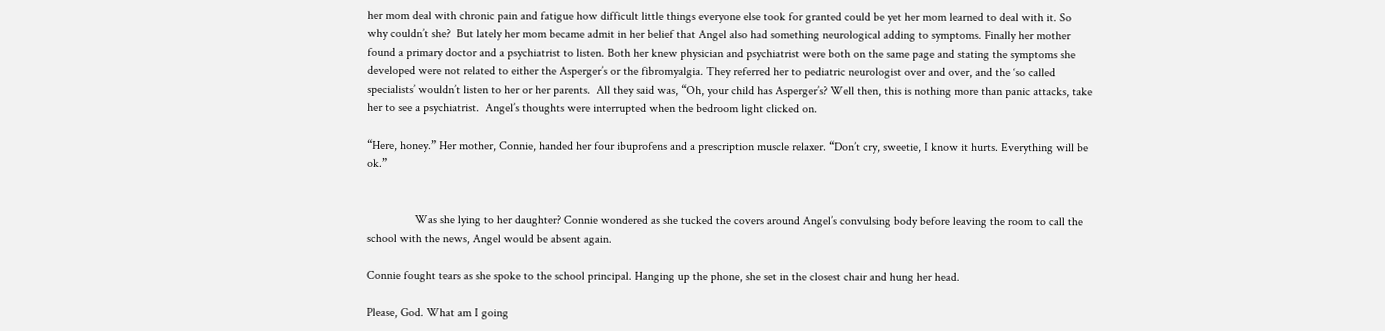her mom deal with chronic pain and fatigue how difficult little things everyone else took for granted could be yet her mom learned to deal with it. So why couldn’t she?  But lately her mom became admit in her belief that Angel also had something neurological adding to symptoms. Finally her mother found a primary doctor and a psychiatrist to listen. Both her knew physician and psychiatrist were both on the same page and stating the symptoms she developed were not related to either the Asperger’s or the fibromyalgia. They referred her to pediatric neurologist over and over, and the ‘so called specialists’ wouldn’t listen to her or her parents.  All they said was, “Oh, your child has Asperger’s? Well then, this is nothing more than panic attacks, take her to see a psychiatrist.  Angel’s thoughts were interrupted when the bedroom light clicked on.

“Here, honey.” Her mother, Connie, handed her four ibuprofens and a prescription muscle relaxer. “Don’t cry, sweetie, I know it hurts. Everything will be ok.”


                Was she lying to her daughter? Connie wondered as she tucked the covers around Angel’s convulsing body before leaving the room to call the school with the news, Angel would be absent again.

Connie fought tears as she spoke to the school principal. Hanging up the phone, she set in the closest chair and hung her head.

Please, God. What am I going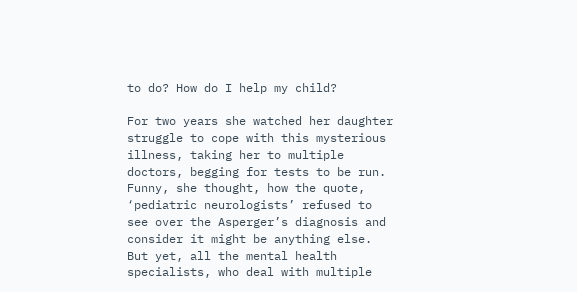to do? How do I help my child?

For two years she watched her daughter struggle to cope with this mysterious illness, taking her to multiple doctors, begging for tests to be run.  Funny, she thought, how the quote, ‘pediatric neurologists’ refused to see over the Asperger’s diagnosis and consider it might be anything else. But yet, all the mental health specialists, who deal with multiple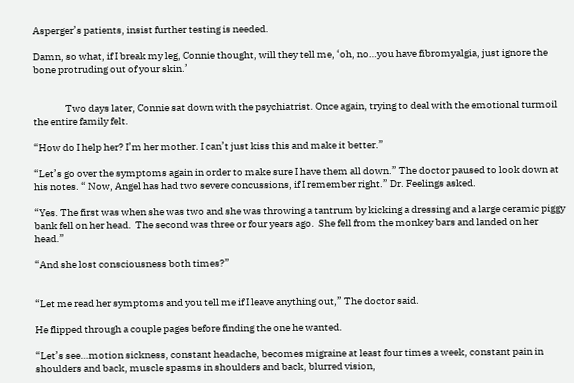Asperger’s patients, insist further testing is needed.

Damn, so what, if I break my leg, Connie thought, will they tell me, ‘oh, no…you have fibromyalgia, just ignore the bone protruding out of your skin.’


                Two days later, Connie sat down with the psychiatrist. Once again, trying to deal with the emotional turmoil the entire family felt.

“How do I help her? I’m her mother. I can’t just kiss this and make it better.”

“Let’s go over the symptoms again in order to make sure I have them all down.” The doctor paused to look down at his notes. “ Now, Angel has had two severe concussions, if I remember right.” Dr. Feelings asked.

“Yes. The first was when she was two and she was throwing a tantrum by kicking a dressing and a large ceramic piggy bank fell on her head.  The second was three or four years ago.  She fell from the monkey bars and landed on her head.”

“And she lost consciousness both times?”


“Let me read her symptoms and you tell me if I leave anything out,” The doctor said.

He flipped through a couple pages before finding the one he wanted.

“Let’s see…motion sickness, constant headache, becomes migraine at least four times a week, constant pain in shoulders and back, muscle spasms in shoulders and back, blurred vision,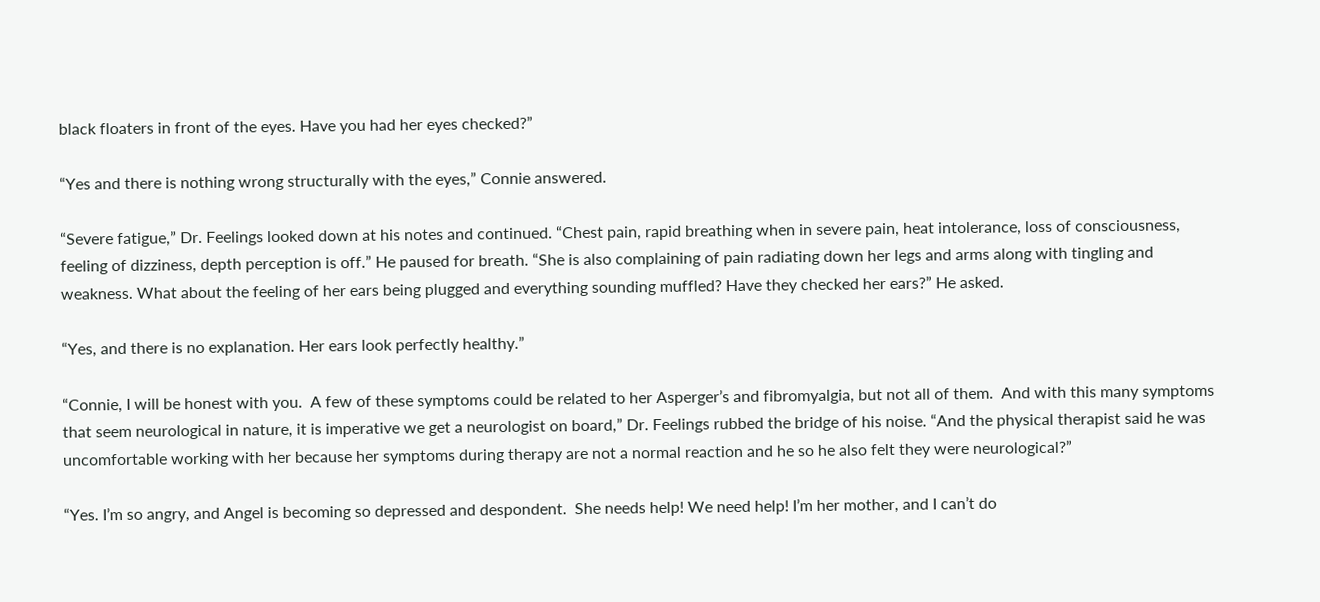black floaters in front of the eyes. Have you had her eyes checked?”

“Yes and there is nothing wrong structurally with the eyes,” Connie answered.

“Severe fatigue,” Dr. Feelings looked down at his notes and continued. “Chest pain, rapid breathing when in severe pain, heat intolerance, loss of consciousness, feeling of dizziness, depth perception is off.” He paused for breath. “She is also complaining of pain radiating down her legs and arms along with tingling and weakness. What about the feeling of her ears being plugged and everything sounding muffled? Have they checked her ears?” He asked.

“Yes, and there is no explanation. Her ears look perfectly healthy.”

“Connie, I will be honest with you.  A few of these symptoms could be related to her Asperger’s and fibromyalgia, but not all of them.  And with this many symptoms that seem neurological in nature, it is imperative we get a neurologist on board,” Dr. Feelings rubbed the bridge of his noise. “And the physical therapist said he was uncomfortable working with her because her symptoms during therapy are not a normal reaction and he so he also felt they were neurological?”

“Yes. I’m so angry, and Angel is becoming so depressed and despondent.  She needs help! We need help! I’m her mother, and I can’t do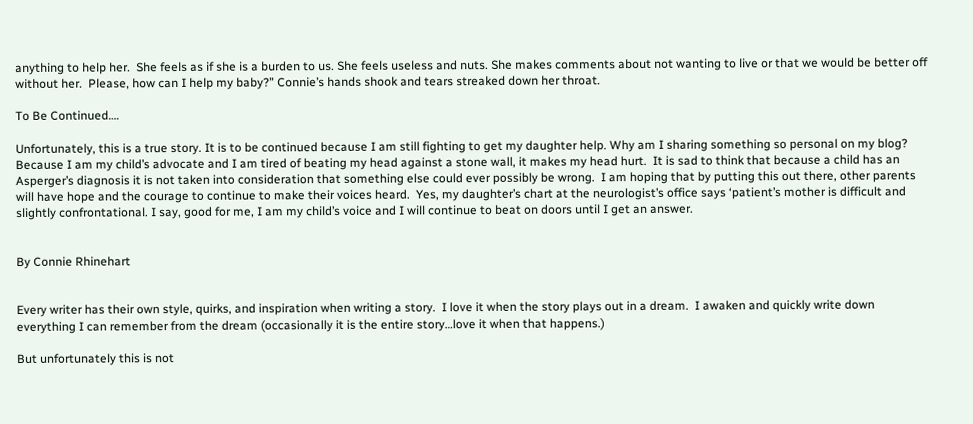anything to help her.  She feels as if she is a burden to us. She feels useless and nuts. She makes comments about not wanting to live or that we would be better off without her.  Please, how can I help my baby?” Connie’s hands shook and tears streaked down her throat.

To Be Continued….

Unfortunately, this is a true story. It is to be continued because I am still fighting to get my daughter help. Why am I sharing something so personal on my blog? Because I am my child’s advocate and I am tired of beating my head against a stone wall, it makes my head hurt.  It is sad to think that because a child has an Asperger’s diagnosis it is not taken into consideration that something else could ever possibly be wrong.  I am hoping that by putting this out there, other parents will have hope and the courage to continue to make their voices heard.  Yes, my daughter’s chart at the neurologist’s office says ‘patient’s mother is difficult and slightly confrontational. I say, good for me, I am my child’s voice and I will continue to beat on doors until I get an answer.


By Connie Rhinehart


Every writer has their own style, quirks, and inspiration when writing a story.  I love it when the story plays out in a dream.  I awaken and quickly write down everything I can remember from the dream (occasionally it is the entire story…love it when that happens.)

But unfortunately this is not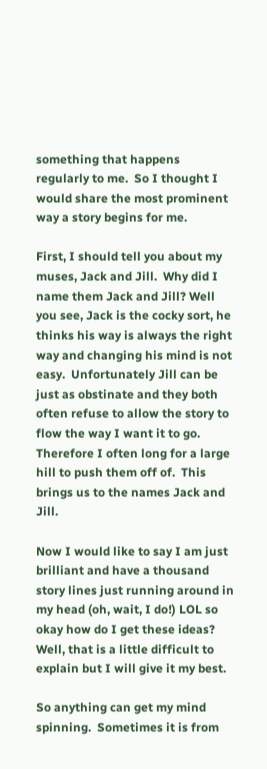something that happens regularly to me.  So I thought I would share the most prominent way a story begins for me.

First, I should tell you about my muses, Jack and Jill.  Why did I name them Jack and Jill? Well you see, Jack is the cocky sort, he thinks his way is always the right way and changing his mind is not easy.  Unfortunately Jill can be just as obstinate and they both often refuse to allow the story to flow the way I want it to go.  Therefore I often long for a large hill to push them off of.  This brings us to the names Jack and Jill.

Now I would like to say I am just brilliant and have a thousand story lines just running around in my head (oh, wait, I do!) LOL so okay how do I get these ideas? Well, that is a little difficult to explain but I will give it my best.

So anything can get my mind spinning.  Sometimes it is from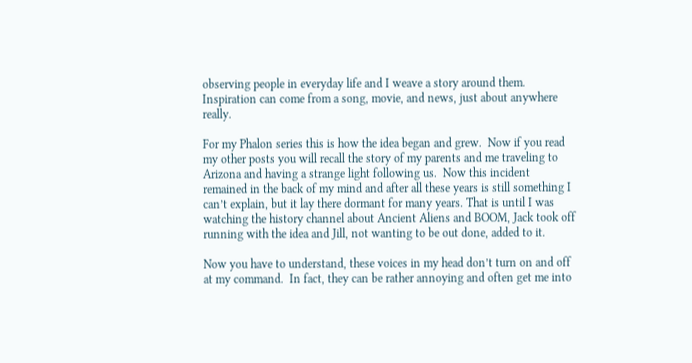observing people in everyday life and I weave a story around them.  Inspiration can come from a song, movie, and news, just about anywhere really.

For my Phalon series this is how the idea began and grew.  Now if you read my other posts you will recall the story of my parents and me traveling to Arizona and having a strange light following us.  Now this incident remained in the back of my mind and after all these years is still something I can’t explain, but it lay there dormant for many years. That is until I was watching the history channel about Ancient Aliens and BOOM, Jack took off running with the idea and Jill, not wanting to be out done, added to it.

Now you have to understand, these voices in my head don’t turn on and off at my command.  In fact, they can be rather annoying and often get me into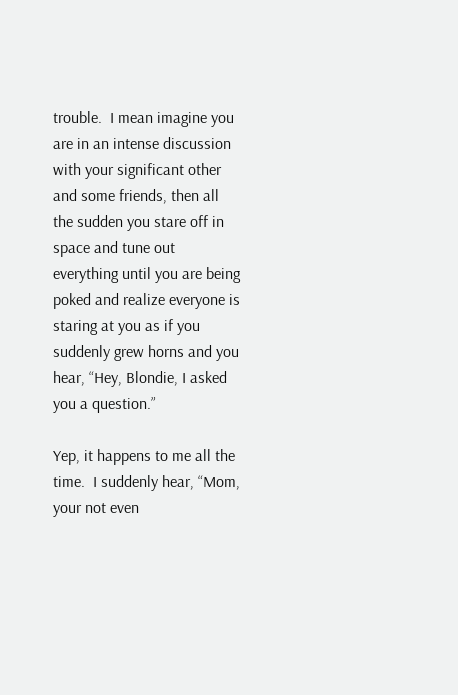trouble.  I mean imagine you are in an intense discussion with your significant other and some friends, then all the sudden you stare off in space and tune out everything until you are being poked and realize everyone is staring at you as if you suddenly grew horns and you hear, “Hey, Blondie, I asked you a question.”

Yep, it happens to me all the time.  I suddenly hear, “Mom, your not even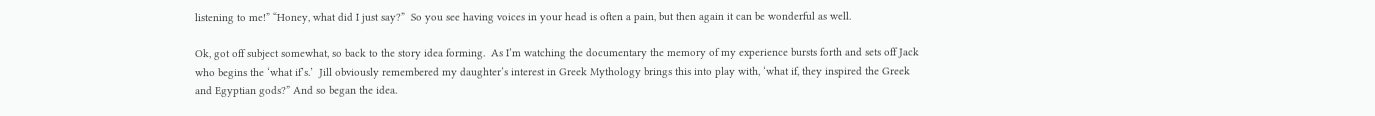listening to me!” “Honey, what did I just say?”  So you see having voices in your head is often a pain, but then again it can be wonderful as well.

Ok, got off subject somewhat, so back to the story idea forming.  As I’m watching the documentary the memory of my experience bursts forth and sets off Jack who begins the ‘what if’s.’  Jill obviously remembered my daughter’s interest in Greek Mythology brings this into play with, ‘what if, they inspired the Greek and Egyptian gods?” And so began the idea.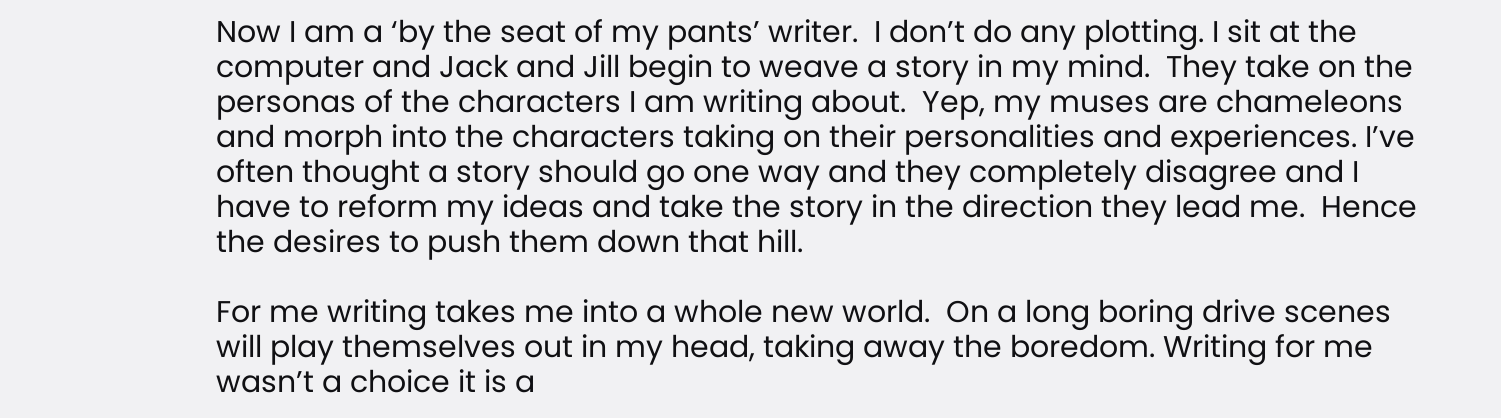Now I am a ‘by the seat of my pants’ writer.  I don’t do any plotting. I sit at the computer and Jack and Jill begin to weave a story in my mind.  They take on the personas of the characters I am writing about.  Yep, my muses are chameleons and morph into the characters taking on their personalities and experiences. I’ve often thought a story should go one way and they completely disagree and I have to reform my ideas and take the story in the direction they lead me.  Hence the desires to push them down that hill.

For me writing takes me into a whole new world.  On a long boring drive scenes will play themselves out in my head, taking away the boredom. Writing for me wasn’t a choice it is a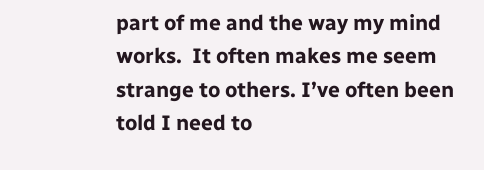part of me and the way my mind works.  It often makes me seem strange to others. I’ve often been told I need to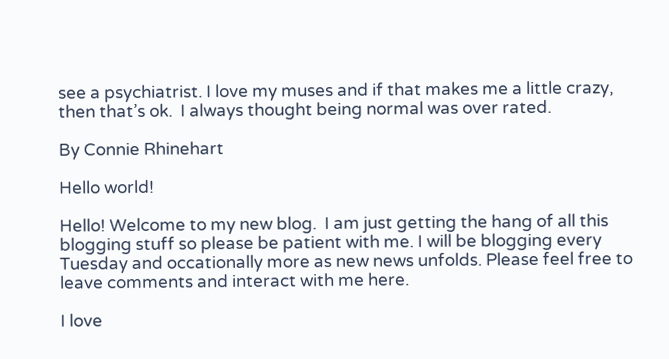see a psychiatrist. I love my muses and if that makes me a little crazy, then that’s ok.  I always thought being normal was over rated.

By Connie Rhinehart

Hello world!

Hello! Welcome to my new blog.  I am just getting the hang of all this blogging stuff so please be patient with me. I will be blogging every Tuesday and occationally more as new news unfolds. Please feel free to leave comments and interact with me here.

I love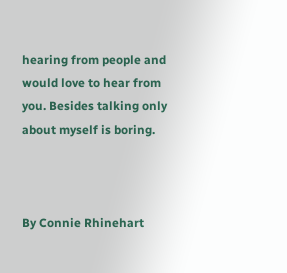hearing from people and would love to hear from you. Besides talking only about myself is boring.



By Connie Rhinehart